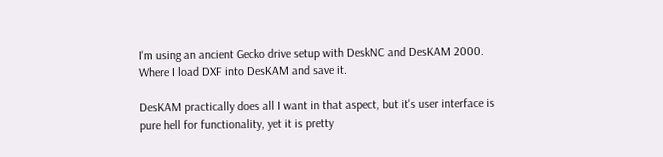I'm using an ancient Gecko drive setup with DeskNC and DesKAM 2000. Where I load DXF into DesKAM and save it.

DesKAM practically does all I want in that aspect, but it's user interface is pure hell for functionality, yet it is pretty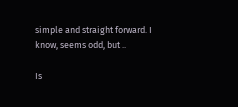simple and straight forward. I know, seems odd, but ..

Is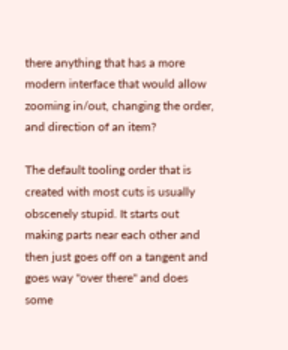there anything that has a more modern interface that would allow zooming in/out, changing the order, and direction of an item?

The default tooling order that is created with most cuts is usually obscenely stupid. It starts out making parts near each other and then just goes off on a tangent and goes way "over there" and does some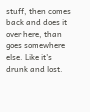stuff, then comes back and does it over here, than goes somewhere else. Like it's drunk and lost.